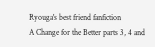Ryouga's best friend fanfiction
A Change for the Better parts 3, 4 and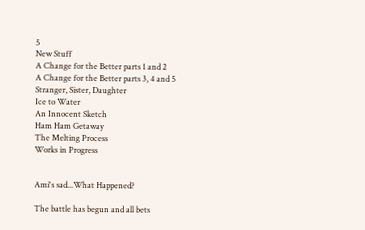5
New Stuff
A Change for the Better parts 1 and 2
A Change for the Better parts 3, 4 and 5
Stranger, Sister, Daughter
Ice to Water
An Innocent Sketch
Ham Ham Getaway
The Melting Process
Works in Progress


Ami's sad...What Happened?

The battle has begun and all bets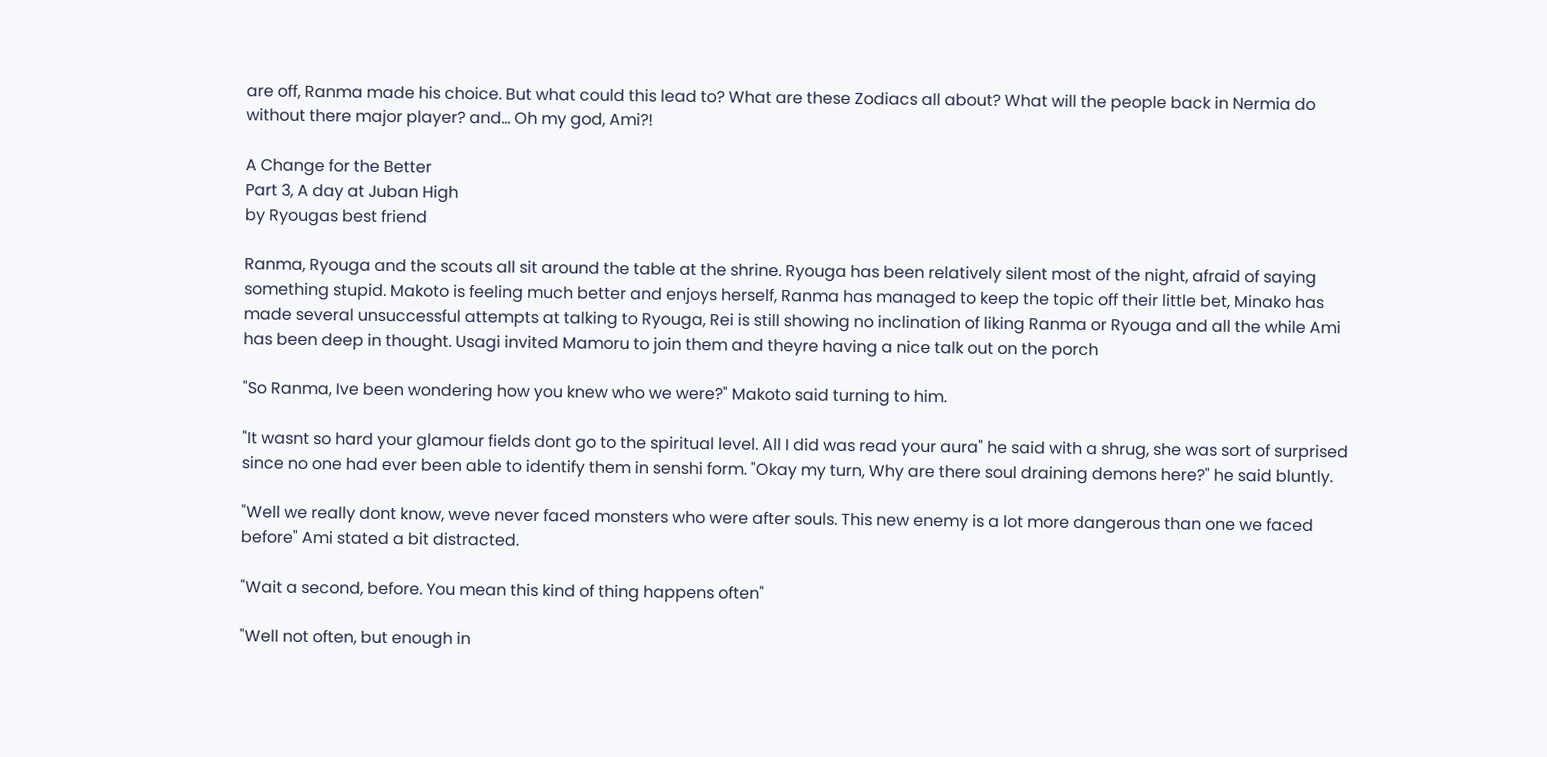are off, Ranma made his choice. But what could this lead to? What are these Zodiacs all about? What will the people back in Nermia do without there major player? and... Oh my god, Ami?!

A Change for the Better
Part 3, A day at Juban High
by Ryougas best friend

Ranma, Ryouga and the scouts all sit around the table at the shrine. Ryouga has been relatively silent most of the night, afraid of saying something stupid. Makoto is feeling much better and enjoys herself, Ranma has managed to keep the topic off their little bet, Minako has made several unsuccessful attempts at talking to Ryouga, Rei is still showing no inclination of liking Ranma or Ryouga and all the while Ami has been deep in thought. Usagi invited Mamoru to join them and theyre having a nice talk out on the porch

"So Ranma, Ive been wondering how you knew who we were?" Makoto said turning to him.

"It wasnt so hard your glamour fields dont go to the spiritual level. All I did was read your aura" he said with a shrug, she was sort of surprised since no one had ever been able to identify them in senshi form. "Okay my turn, Why are there soul draining demons here?" he said bluntly.

"Well we really dont know, weve never faced monsters who were after souls. This new enemy is a lot more dangerous than one we faced before" Ami stated a bit distracted.

"Wait a second, before. You mean this kind of thing happens often"

"Well not often, but enough in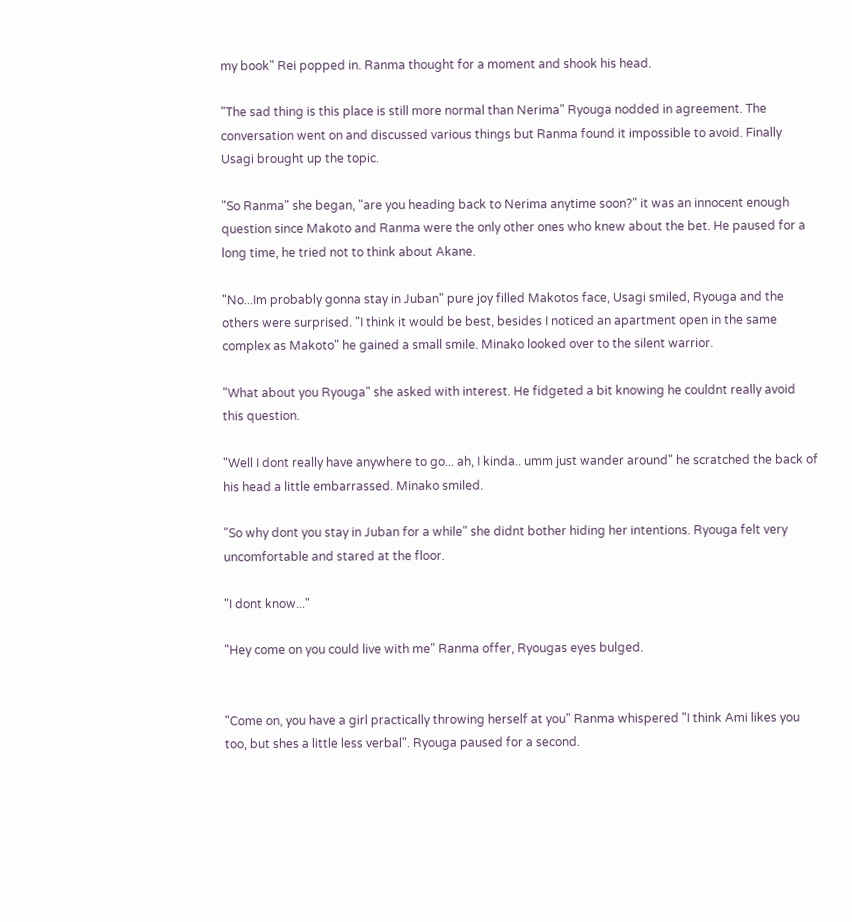my book" Rei popped in. Ranma thought for a moment and shook his head.

"The sad thing is this place is still more normal than Nerima" Ryouga nodded in agreement. The conversation went on and discussed various things but Ranma found it impossible to avoid. Finally Usagi brought up the topic.

"So Ranma" she began, "are you heading back to Nerima anytime soon?" it was an innocent enough question since Makoto and Ranma were the only other ones who knew about the bet. He paused for a long time, he tried not to think about Akane.

"No...Im probably gonna stay in Juban" pure joy filled Makotos face, Usagi smiled, Ryouga and the others were surprised. "I think it would be best, besides I noticed an apartment open in the same complex as Makoto" he gained a small smile. Minako looked over to the silent warrior.

"What about you Ryouga" she asked with interest. He fidgeted a bit knowing he couldnt really avoid this question.

"Well I dont really have anywhere to go... ah, I kinda.. umm just wander around" he scratched the back of his head a little embarrassed. Minako smiled.

"So why dont you stay in Juban for a while" she didnt bother hiding her intentions. Ryouga felt very uncomfortable and stared at the floor.

"I dont know..."

"Hey come on you could live with me" Ranma offer, Ryougas eyes bulged.


"Come on, you have a girl practically throwing herself at you" Ranma whispered "I think Ami likes you too, but shes a little less verbal". Ryouga paused for a second.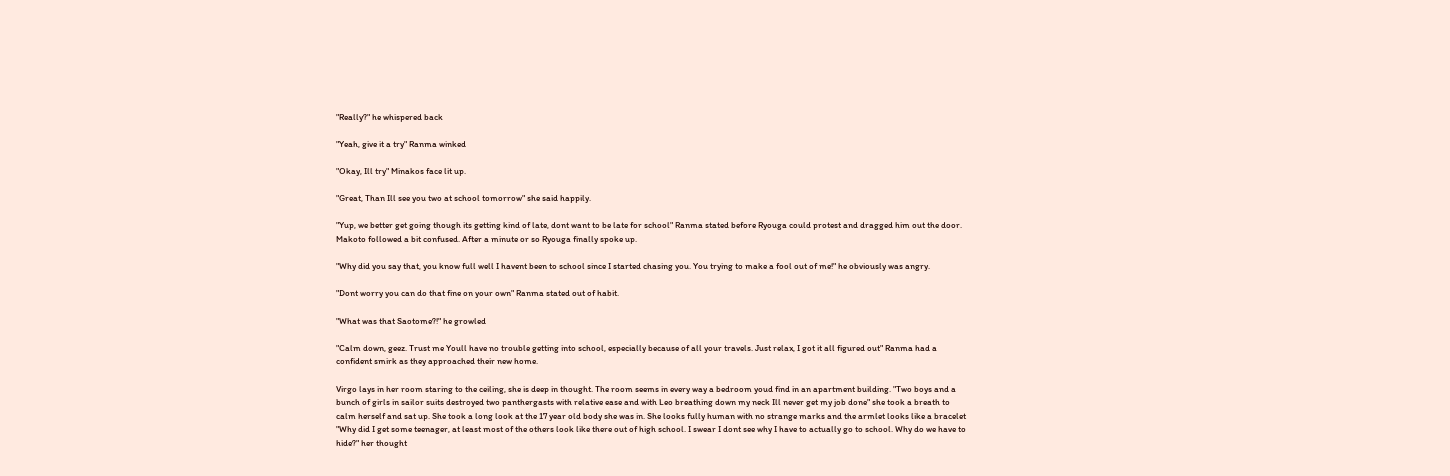"Really?" he whispered back

"Yeah, give it a try" Ranma winked

"Okay, Ill try" Minakos face lit up.

"Great, Than Ill see you two at school tomorrow" she said happily.

"Yup, we better get going though its getting kind of late, dont want to be late for school" Ranma stated before Ryouga could protest and dragged him out the door. Makoto followed a bit confused. After a minute or so Ryouga finally spoke up.

"Why did you say that, you know full well I havent been to school since I started chasing you. You trying to make a fool out of me!" he obviously was angry.

"Dont worry you can do that fine on your own" Ranma stated out of habit.

"What was that Saotome?!" he growled

"Calm down, geez. Trust me Youll have no trouble getting into school, especially because of all your travels. Just relax, I got it all figured out" Ranma had a confident smirk as they approached their new home.

Virgo lays in her room staring to the ceiling, she is deep in thought. The room seems in every way a bedroom youd find in an apartment building. "Two boys and a bunch of girls in sailor suits destroyed two panthergasts with relative ease and with Leo breathing down my neck Ill never get my job done" she took a breath to calm herself and sat up. She took a long look at the 17 year old body she was in. She looks fully human with no strange marks and the armlet looks like a bracelet "Why did I get some teenager, at least most of the others look like there out of high school. I swear I dont see why I have to actually go to school. Why do we have to hide?" her thought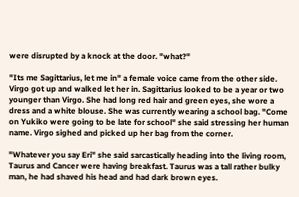were disrupted by a knock at the door. "what?"

"Its me Sagittarius, let me in" a female voice came from the other side. Virgo got up and walked let her in. Sagittarius looked to be a year or two younger than Virgo. She had long red hair and green eyes, she wore a dress and a white blouse. She was currently wearing a school bag. "Come on Yukiko were going to be late for school" she said stressing her human name. Virgo sighed and picked up her bag from the corner.

"Whatever you say Eri" she said sarcastically heading into the living room, Taurus and Cancer were having breakfast. Taurus was a tall rather bulky man, he had shaved his head and had dark brown eyes.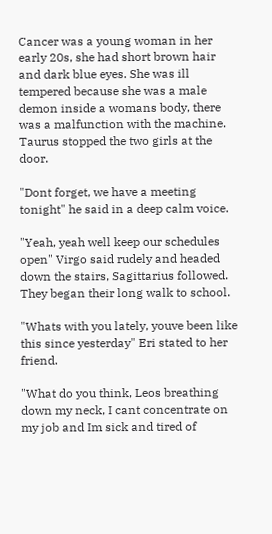Cancer was a young woman in her early 20s, she had short brown hair and dark blue eyes. She was ill tempered because she was a male demon inside a womans body, there was a malfunction with the machine. Taurus stopped the two girls at the door.

"Dont forget, we have a meeting tonight" he said in a deep calm voice.

"Yeah, yeah well keep our schedules open" Virgo said rudely and headed down the stairs, Sagittarius followed. They began their long walk to school.

"Whats with you lately, youve been like this since yesterday" Eri stated to her friend.

"What do you think, Leos breathing down my neck, I cant concentrate on my job and Im sick and tired of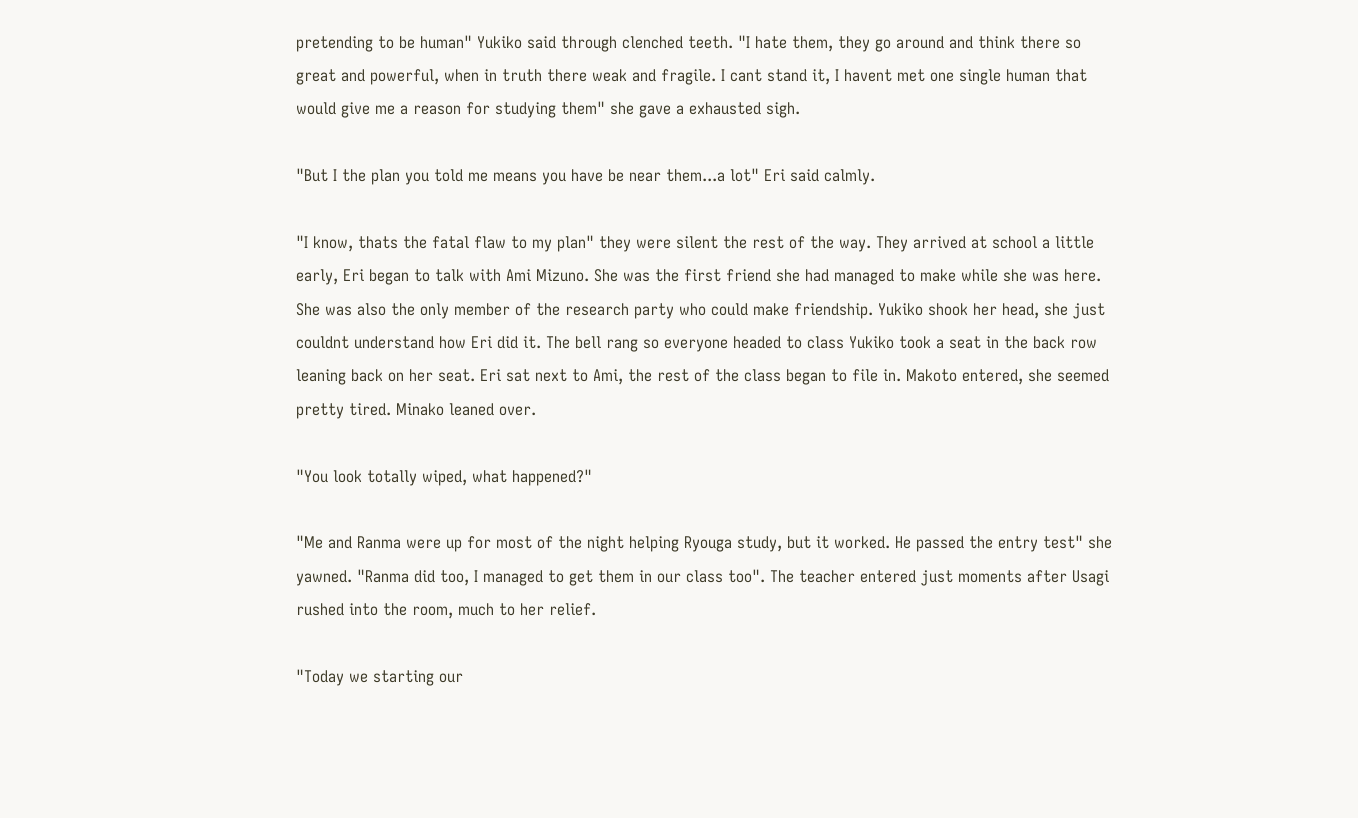pretending to be human" Yukiko said through clenched teeth. "I hate them, they go around and think there so great and powerful, when in truth there weak and fragile. I cant stand it, I havent met one single human that would give me a reason for studying them" she gave a exhausted sigh.

"But I the plan you told me means you have be near them...a lot" Eri said calmly.

"I know, thats the fatal flaw to my plan" they were silent the rest of the way. They arrived at school a little early, Eri began to talk with Ami Mizuno. She was the first friend she had managed to make while she was here. She was also the only member of the research party who could make friendship. Yukiko shook her head, she just couldnt understand how Eri did it. The bell rang so everyone headed to class Yukiko took a seat in the back row leaning back on her seat. Eri sat next to Ami, the rest of the class began to file in. Makoto entered, she seemed pretty tired. Minako leaned over.

"You look totally wiped, what happened?"

"Me and Ranma were up for most of the night helping Ryouga study, but it worked. He passed the entry test" she yawned. "Ranma did too, I managed to get them in our class too". The teacher entered just moments after Usagi rushed into the room, much to her relief.

"Today we starting our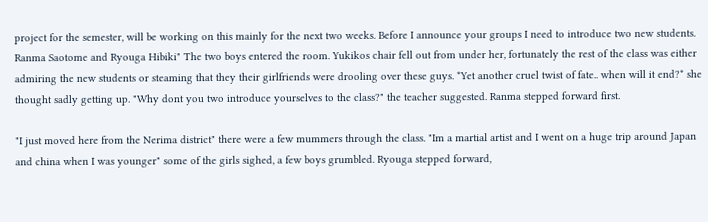project for the semester, will be working on this mainly for the next two weeks. Before I announce your groups I need to introduce two new students. Ranma Saotome and Ryouga Hibiki" The two boys entered the room. Yukikos chair fell out from under her, fortunately the rest of the class was either admiring the new students or steaming that they their girlfriends were drooling over these guys. *Yet another cruel twist of fate.. when will it end?* she thought sadly getting up. "Why dont you two introduce yourselves to the class?" the teacher suggested. Ranma stepped forward first.

"I just moved here from the Nerima district" there were a few mummers through the class. "Im a martial artist and I went on a huge trip around Japan and china when I was younger" some of the girls sighed, a few boys grumbled. Ryouga stepped forward,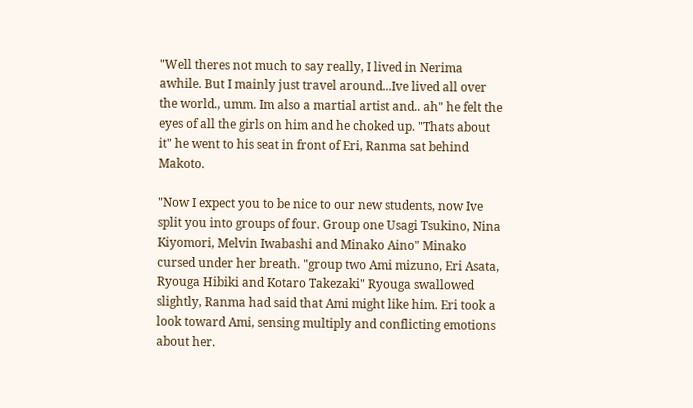"Well theres not much to say really, I lived in Nerima awhile. But I mainly just travel around...Ive lived all over the world., umm. Im also a martial artist and.. ah" he felt the eyes of all the girls on him and he choked up. "Thats about it" he went to his seat in front of Eri, Ranma sat behind Makoto.

"Now I expect you to be nice to our new students, now Ive split you into groups of four. Group one Usagi Tsukino, Nina Kiyomori, Melvin Iwabashi and Minako Aino" Minako cursed under her breath. "group two Ami mizuno, Eri Asata, Ryouga Hibiki and Kotaro Takezaki" Ryouga swallowed slightly, Ranma had said that Ami might like him. Eri took a look toward Ami, sensing multiply and conflicting emotions about her.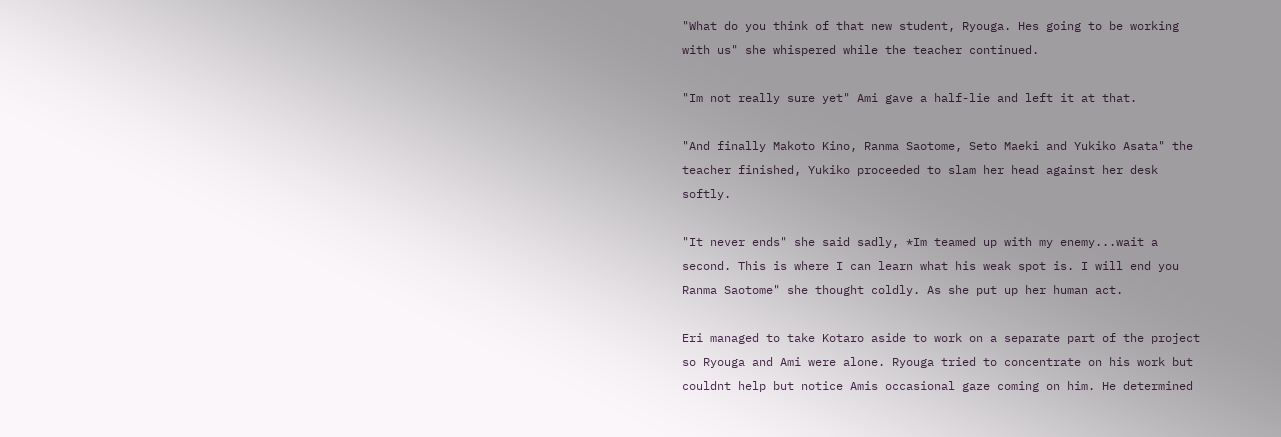"What do you think of that new student, Ryouga. Hes going to be working with us" she whispered while the teacher continued.

"Im not really sure yet" Ami gave a half-lie and left it at that.

"And finally Makoto Kino, Ranma Saotome, Seto Maeki and Yukiko Asata" the teacher finished, Yukiko proceeded to slam her head against her desk softly.

"It never ends" she said sadly, *Im teamed up with my enemy...wait a second. This is where I can learn what his weak spot is. I will end you Ranma Saotome" she thought coldly. As she put up her human act.

Eri managed to take Kotaro aside to work on a separate part of the project so Ryouga and Ami were alone. Ryouga tried to concentrate on his work but couldnt help but notice Amis occasional gaze coming on him. He determined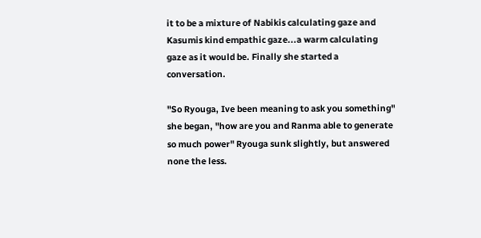it to be a mixture of Nabikis calculating gaze and Kasumis kind empathic gaze...a warm calculating gaze as it would be. Finally she started a conversation.

"So Ryouga, Ive been meaning to ask you something" she began, "how are you and Ranma able to generate so much power" Ryouga sunk slightly, but answered none the less.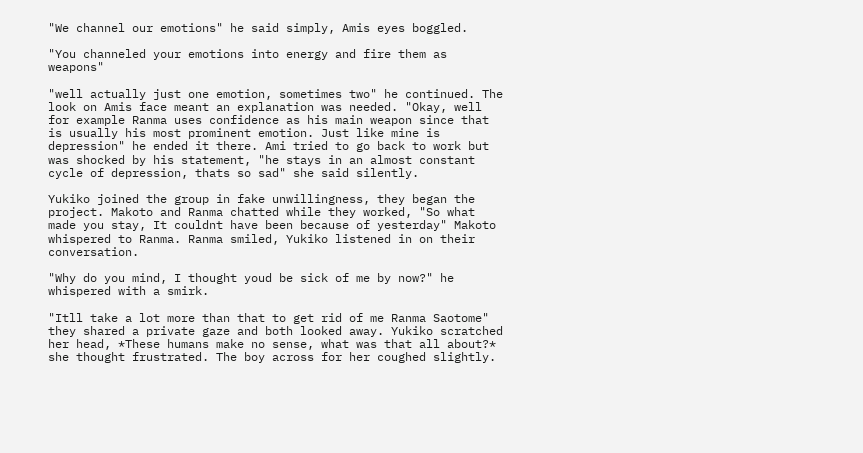"We channel our emotions" he said simply, Amis eyes boggled.

"You channeled your emotions into energy and fire them as weapons"

"well actually just one emotion, sometimes two" he continued. The look on Amis face meant an explanation was needed. "Okay, well for example Ranma uses confidence as his main weapon since that is usually his most prominent emotion. Just like mine is depression" he ended it there. Ami tried to go back to work but was shocked by his statement, "he stays in an almost constant cycle of depression, thats so sad" she said silently.

Yukiko joined the group in fake unwillingness, they began the project. Makoto and Ranma chatted while they worked, "So what made you stay, It couldnt have been because of yesterday" Makoto whispered to Ranma. Ranma smiled, Yukiko listened in on their conversation.

"Why do you mind, I thought youd be sick of me by now?" he whispered with a smirk.

"Itll take a lot more than that to get rid of me Ranma Saotome" they shared a private gaze and both looked away. Yukiko scratched her head, *These humans make no sense, what was that all about?* she thought frustrated. The boy across for her coughed slightly.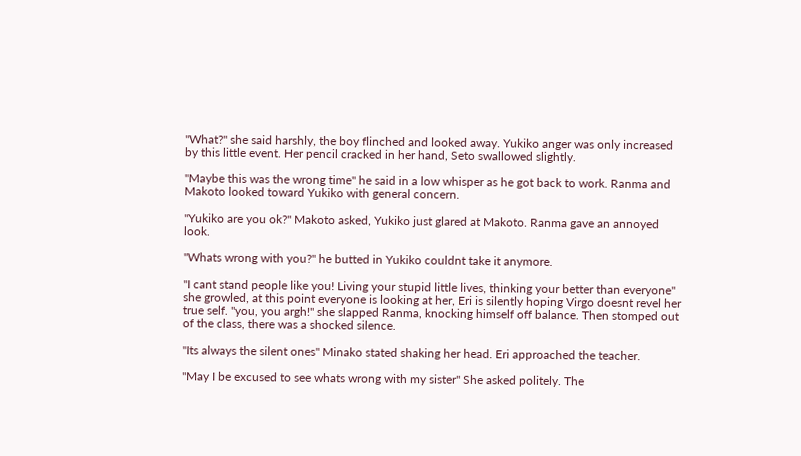"What?" she said harshly, the boy flinched and looked away. Yukiko anger was only increased by this little event. Her pencil cracked in her hand, Seto swallowed slightly.

"Maybe this was the wrong time" he said in a low whisper as he got back to work. Ranma and Makoto looked toward Yukiko with general concern.

"Yukiko are you ok?" Makoto asked, Yukiko just glared at Makoto. Ranma gave an annoyed look.

"Whats wrong with you?" he butted in Yukiko couldnt take it anymore.

"I cant stand people like you! Living your stupid little lives, thinking your better than everyone" she growled, at this point everyone is looking at her, Eri is silently hoping Virgo doesnt revel her true self. "you, you argh!" she slapped Ranma, knocking himself off balance. Then stomped out of the class, there was a shocked silence.

"Its always the silent ones" Minako stated shaking her head. Eri approached the teacher.

"May I be excused to see whats wrong with my sister" She asked politely. The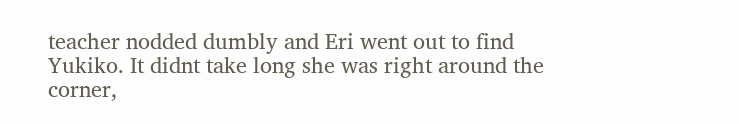teacher nodded dumbly and Eri went out to find Yukiko. It didnt take long she was right around the corner,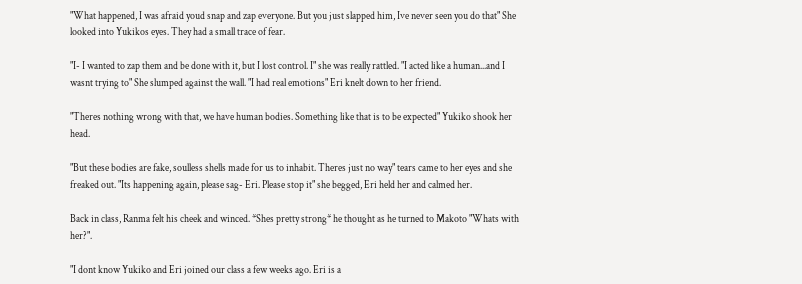"What happened, I was afraid youd snap and zap everyone. But you just slapped him, Ive never seen you do that" She looked into Yukikos eyes. They had a small trace of fear.

"I- I wanted to zap them and be done with it, but I lost control. I" she was really rattled. "I acted like a human...and I wasnt trying to" She slumped against the wall. "I had real emotions" Eri knelt down to her friend.

"Theres nothing wrong with that, we have human bodies. Something like that is to be expected" Yukiko shook her head.

"But these bodies are fake, soulless shells made for us to inhabit. Theres just no way" tears came to her eyes and she freaked out. "Its happening again, please sag- Eri. Please stop it" she begged, Eri held her and calmed her.

Back in class, Ranma felt his cheek and winced. *Shes pretty strong* he thought as he turned to Makoto "Whats with her?".

"I dont know Yukiko and Eri joined our class a few weeks ago. Eri is a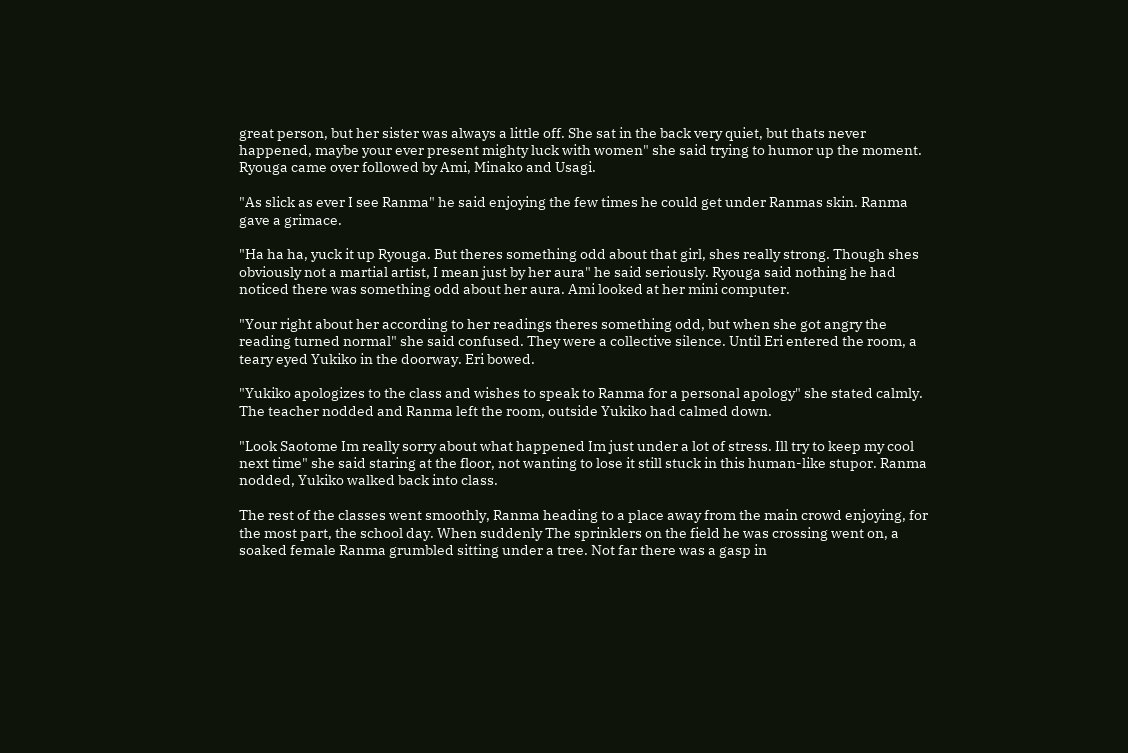great person, but her sister was always a little off. She sat in the back very quiet, but thats never happened, maybe your ever present mighty luck with women" she said trying to humor up the moment. Ryouga came over followed by Ami, Minako and Usagi.

"As slick as ever I see Ranma" he said enjoying the few times he could get under Ranmas skin. Ranma gave a grimace.

"Ha ha ha, yuck it up Ryouga. But theres something odd about that girl, shes really strong. Though shes obviously not a martial artist, I mean just by her aura" he said seriously. Ryouga said nothing he had noticed there was something odd about her aura. Ami looked at her mini computer.

"Your right about her according to her readings theres something odd, but when she got angry the reading turned normal" she said confused. They were a collective silence. Until Eri entered the room, a teary eyed Yukiko in the doorway. Eri bowed.

"Yukiko apologizes to the class and wishes to speak to Ranma for a personal apology" she stated calmly. The teacher nodded and Ranma left the room, outside Yukiko had calmed down.

"Look Saotome Im really sorry about what happened Im just under a lot of stress. Ill try to keep my cool next time" she said staring at the floor, not wanting to lose it still stuck in this human-like stupor. Ranma nodded, Yukiko walked back into class.

The rest of the classes went smoothly, Ranma heading to a place away from the main crowd enjoying, for the most part, the school day. When suddenly The sprinklers on the field he was crossing went on, a soaked female Ranma grumbled sitting under a tree. Not far there was a gasp in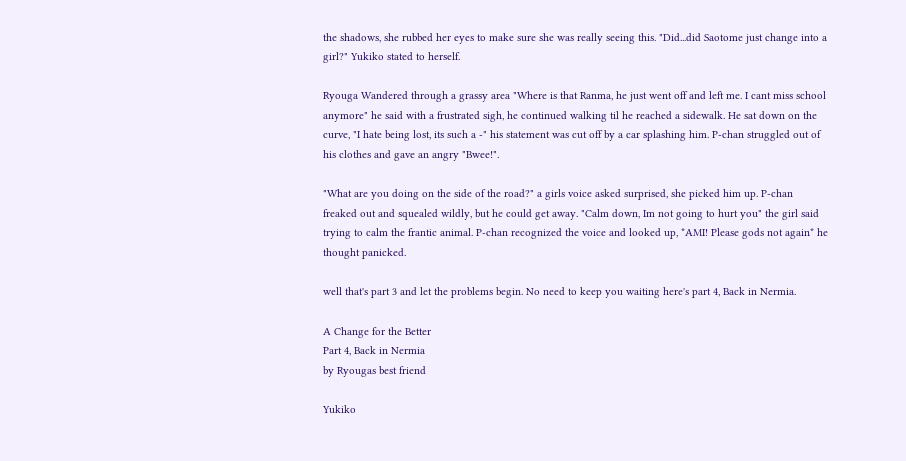the shadows, she rubbed her eyes to make sure she was really seeing this. "Did...did Saotome just change into a girl?" Yukiko stated to herself.

Ryouga Wandered through a grassy area "Where is that Ranma, he just went off and left me. I cant miss school anymore" he said with a frustrated sigh, he continued walking til he reached a sidewalk. He sat down on the curve, "I hate being lost, its such a -" his statement was cut off by a car splashing him. P-chan struggled out of his clothes and gave an angry "Bwee!".

"What are you doing on the side of the road?" a girls voice asked surprised, she picked him up. P-chan freaked out and squealed wildly, but he could get away. "Calm down, Im not going to hurt you" the girl said trying to calm the frantic animal. P-chan recognized the voice and looked up, *AMI! Please gods not again* he thought panicked.

well that's part 3 and let the problems begin. No need to keep you waiting here's part 4, Back in Nermia.

A Change for the Better
Part 4, Back in Nermia
by Ryougas best friend

Yukiko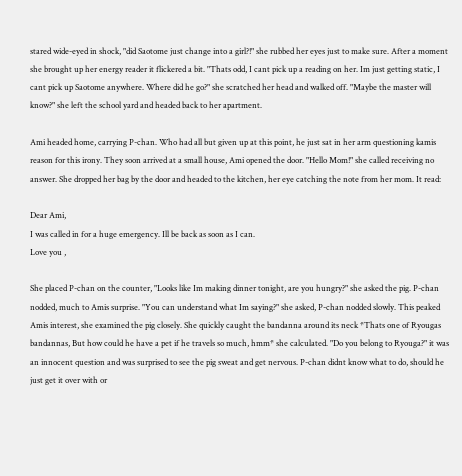stared wide-eyed in shock, "did Saotome just change into a girl?!" she rubbed her eyes just to make sure. After a moment she brought up her energy reader it flickered a bit. "Thats odd, I cant pick up a reading on her. Im just getting static, I cant pick up Saotome anywhere. Where did he go?" she scratched her head and walked off. "Maybe the master will know?" she left the school yard and headed back to her apartment.

Ami headed home, carrying P-chan. Who had all but given up at this point, he just sat in her arm questioning kamis reason for this irony. They soon arrived at a small house, Ami opened the door. "Hello Mom!" she called receiving no answer. She dropped her bag by the door and headed to the kitchen, her eye catching the note from her mom. It read:

Dear Ami,
I was called in for a huge emergency. Ill be back as soon as I can.
Love you ,

She placed P-chan on the counter, "Looks like Im making dinner tonight, are you hungry?" she asked the pig. P-chan nodded, much to Amis surprise. "You can understand what Im saying?" she asked, P-chan nodded slowly. This peaked Amis interest, she examined the pig closely. She quickly caught the bandanna around its neck *Thats one of Ryougas bandannas, But how could he have a pet if he travels so much, hmm* she calculated. "Do you belong to Ryouga?" it was an innocent question and was surprised to see the pig sweat and get nervous. P-chan didnt know what to do, should he just get it over with or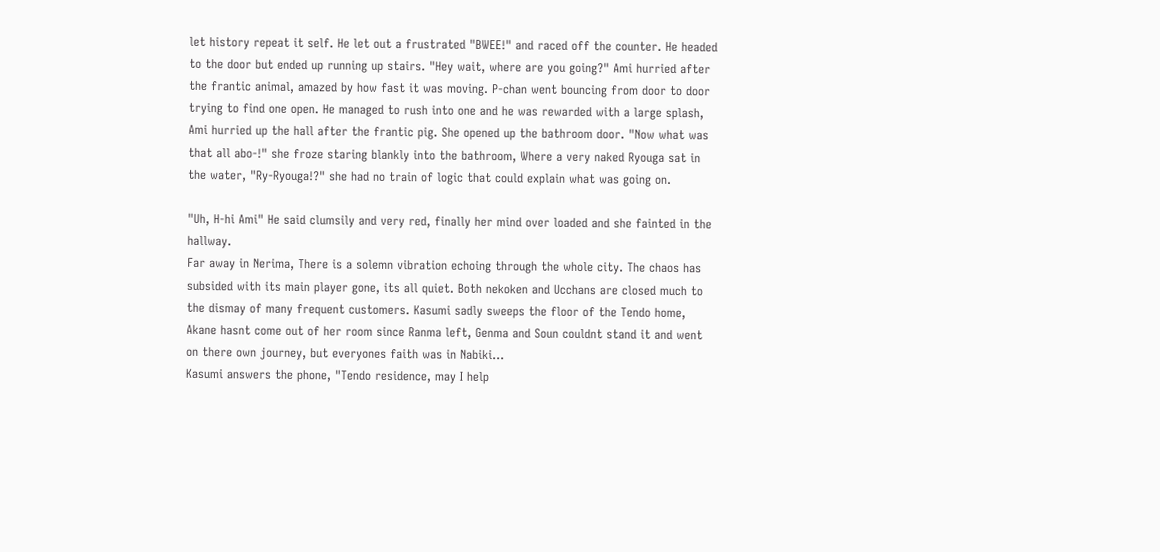let history repeat it self. He let out a frustrated "BWEE!" and raced off the counter. He headed to the door but ended up running up stairs. "Hey wait, where are you going?" Ami hurried after the frantic animal, amazed by how fast it was moving. P-chan went bouncing from door to door trying to find one open. He managed to rush into one and he was rewarded with a large splash, Ami hurried up the hall after the frantic pig. She opened up the bathroom door. "Now what was that all abo-!" she froze staring blankly into the bathroom, Where a very naked Ryouga sat in the water, "Ry-Ryouga!?" she had no train of logic that could explain what was going on.

"Uh, H-hi Ami" He said clumsily and very red, finally her mind over loaded and she fainted in the hallway.
Far away in Nerima, There is a solemn vibration echoing through the whole city. The chaos has subsided with its main player gone, its all quiet. Both nekoken and Ucchans are closed much to the dismay of many frequent customers. Kasumi sadly sweeps the floor of the Tendo home, Akane hasnt come out of her room since Ranma left, Genma and Soun couldnt stand it and went on there own journey, but everyones faith was in Nabiki...
Kasumi answers the phone, "Tendo residence, may I help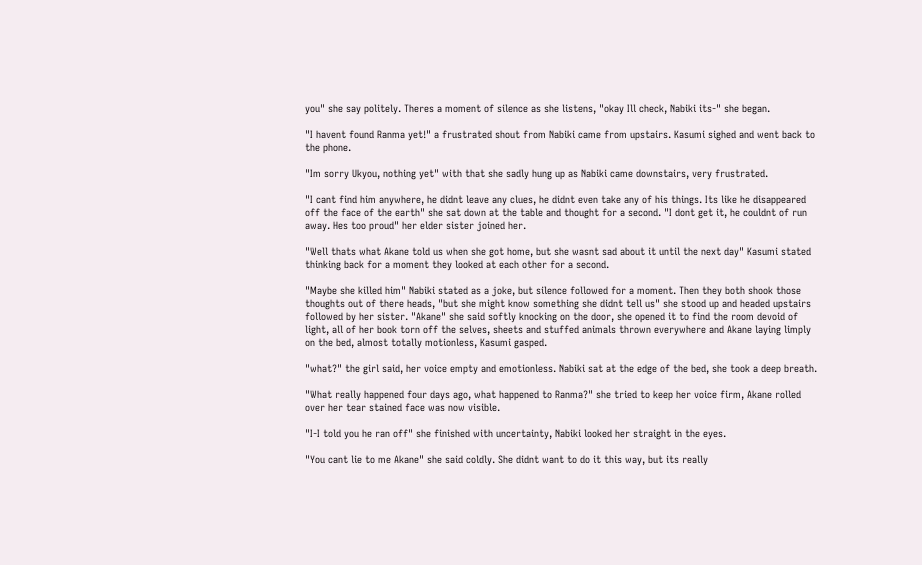you" she say politely. Theres a moment of silence as she listens, "okay Ill check, Nabiki its-" she began.

"I havent found Ranma yet!" a frustrated shout from Nabiki came from upstairs. Kasumi sighed and went back to the phone.

"Im sorry Ukyou, nothing yet" with that she sadly hung up as Nabiki came downstairs, very frustrated.

"I cant find him anywhere, he didnt leave any clues, he didnt even take any of his things. Its like he disappeared off the face of the earth" she sat down at the table and thought for a second. "I dont get it, he couldnt of run away. Hes too proud" her elder sister joined her.

"Well thats what Akane told us when she got home, but she wasnt sad about it until the next day" Kasumi stated thinking back for a moment they looked at each other for a second.

"Maybe she killed him" Nabiki stated as a joke, but silence followed for a moment. Then they both shook those thoughts out of there heads, "but she might know something she didnt tell us" she stood up and headed upstairs followed by her sister. "Akane" she said softly knocking on the door, she opened it to find the room devoid of light, all of her book torn off the selves, sheets and stuffed animals thrown everywhere and Akane laying limply on the bed, almost totally motionless, Kasumi gasped.

"what?" the girl said, her voice empty and emotionless. Nabiki sat at the edge of the bed, she took a deep breath.

"What really happened four days ago, what happened to Ranma?" she tried to keep her voice firm, Akane rolled over her tear stained face was now visible.

"I-I told you he ran off" she finished with uncertainty, Nabiki looked her straight in the eyes.

"You cant lie to me Akane" she said coldly. She didnt want to do it this way, but its really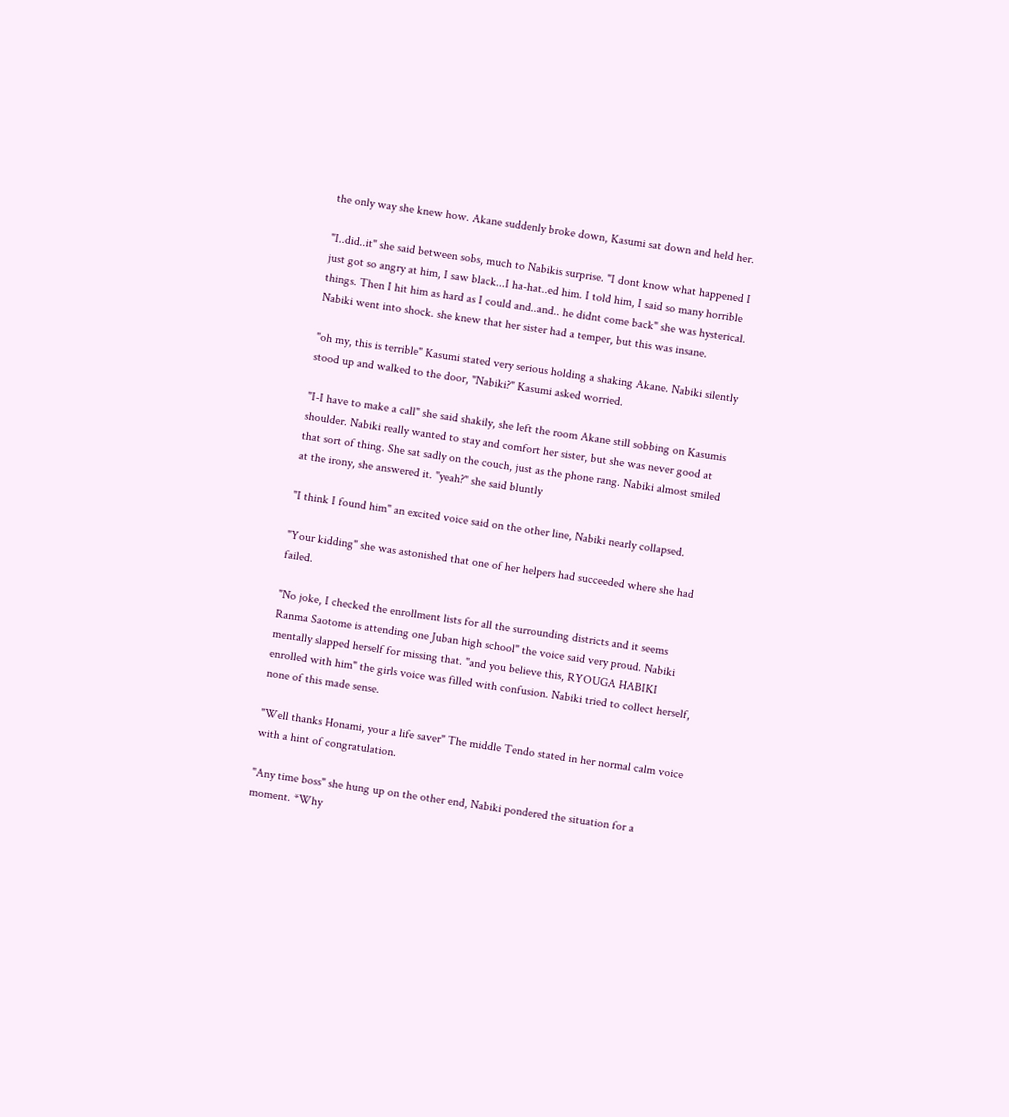the only way she knew how. Akane suddenly broke down, Kasumi sat down and held her.

"I..did..it" she said between sobs, much to Nabikis surprise. "I dont know what happened I just got so angry at him, I saw black...I ha-hat..ed him. I told him, I said so many horrible things. Then I hit him as hard as I could and..and.. he didnt come back" she was hysterical. Nabiki went into shock. she knew that her sister had a temper, but this was insane.

"oh my, this is terrible" Kasumi stated very serious holding a shaking Akane. Nabiki silently stood up and walked to the door, "Nabiki?" Kasumi asked worried.

"I-I have to make a call" she said shakily, she left the room Akane still sobbing on Kasumis shoulder. Nabiki really wanted to stay and comfort her sister, but she was never good at that sort of thing. She sat sadly on the couch, just as the phone rang. Nabiki almost smiled at the irony, she answered it. "yeah?" she said bluntly

"I think I found him" an excited voice said on the other line, Nabiki nearly collapsed.

"Your kidding" she was astonished that one of her helpers had succeeded where she had failed.

"No joke, I checked the enrollment lists for all the surrounding districts and it seems Ranma Saotome is attending one Juban high school" the voice said very proud. Nabiki mentally slapped herself for missing that. "and you believe this, RYOUGA HABIKI enrolled with him" the girls voice was filled with confusion. Nabiki tried to collect herself, none of this made sense.

"Well thanks Honami, your a life saver" The middle Tendo stated in her normal calm voice with a hint of congratulation.

"Any time boss" she hung up on the other end, Nabiki pondered the situation for a moment. *Why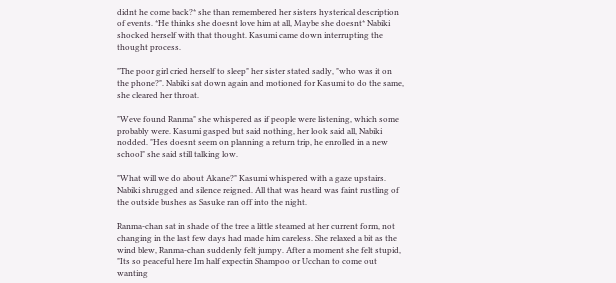didnt he come back?* she than remembered her sisters hysterical description of events. *He thinks she doesnt love him at all, Maybe she doesnt* Nabiki shocked herself with that thought. Kasumi came down interrupting the thought process.

"The poor girl cried herself to sleep" her sister stated sadly, "who was it on the phone?". Nabiki sat down again and motioned for Kasumi to do the same, she cleared her throat.

"Weve found Ranma" she whispered as if people were listening, which some probably were. Kasumi gasped but said nothing, her look said all, Nabiki nodded. "Hes doesnt seem on planning a return trip, he enrolled in a new school" she said still talking low.

"What will we do about Akane?" Kasumi whispered with a gaze upstairs. Nabiki shrugged and silence reigned. All that was heard was faint rustling of the outside bushes as Sasuke ran off into the night.

Ranma-chan sat in shade of the tree a little steamed at her current form, not changing in the last few days had made him careless. She relaxed a bit as the wind blew, Ranma-chan suddenly felt jumpy. After a moment she felt stupid, "Its so peaceful here Im half expectin Shampoo or Ucchan to come out wanting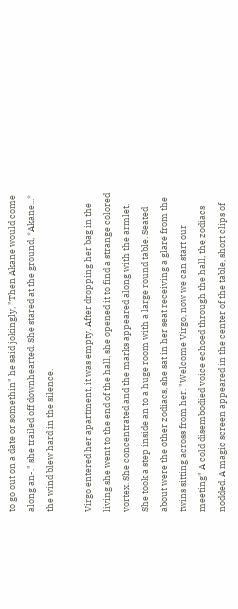to go out on a date or somethin" he said jokingly, "Then Akane would come along an-." she trailed off downhearted. She stared at the ground, *Akane...* the wind blew hard in the silence.

Virgo entered her apartment, it was empty. After dropping her bag in the living she went to the end of the hall, she opened it to find a strange colored vortex. She concentrated and the marks appeared along with the armlet. She took a step inside an to a huge room with a large round table. Seated about were the other zodiacs, she sat in her seat receiving a glare from the twins sitting across from her. "Welcome Virgo, now we can start our meeting" A cold disembodied voice echoed through the hall, the zodiacs nodded. A magic screen appeared in the center of the table, short clips of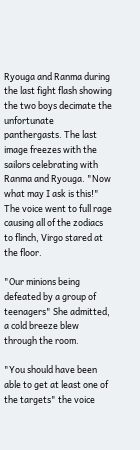Ryouga and Ranma during the last fight flash showing the two boys decimate the unfortunate panthergasts. The last image freezes with the sailors celebrating with Ranma and Ryouga. "Now what may I ask is this!" The voice went to full rage causing all of the zodiacs to flinch, Virgo stared at the floor.

"Our minions being defeated by a group of teenagers" She admitted, a cold breeze blew through the room.

"You should have been able to get at least one of the targets" the voice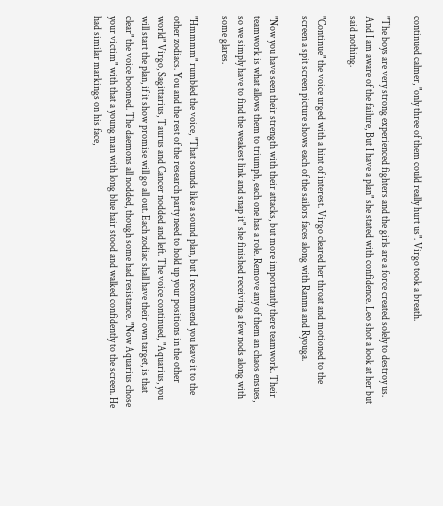continued calmer, "only three of them could really hurt us". Virgo took a breath.

"The boys are very strong experienced fighters and the girls are a force created solely to destroy us. And I am aware of the failure, But I have a plan" she stated with confidence. Leo shot a look at her but said nothing.

"Continue" the voice urged with a hint of interest. Virgo cleared her throat and motioned to the screen a spit screen picture shows each of the sailors faces along with Ranma and Ryouga.

"Now you have seen their strength with their attacks, but more importantly there teamwork. Their teamwork is what allows them to triumph, each one has a role. Remove any of them an chaos ensues, so we simply have to find the weakest link and snap it" she finished receiving a few nods along with some glares.

"Hmmmm" rumbled the voice, "That sounds like a sound plan, but I recommend you leave it to the other zodiacs. You and the rest of the research party need to hold up your positions in the other world" Virgo, Sagittarius, Taurus and Cancer nodded and left. The voice continued, "Aquarius, you will start the plan, if it show promise will go all out. Each zodiac shall have their own target, is that clear" the voice boomed. The daemons all nodded, though some had resistance. "Now Aquarius chose your victim" with that a young man with long blue hair stood and walked confidently to the screen. He had similar markings on his face,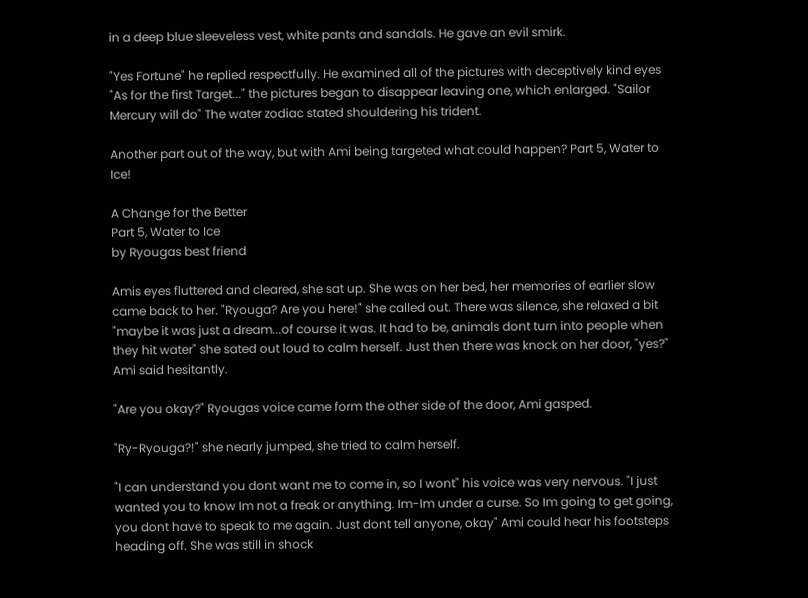in a deep blue sleeveless vest, white pants and sandals. He gave an evil smirk.

"Yes Fortune" he replied respectfully. He examined all of the pictures with deceptively kind eyes "As for the first Target..." the pictures began to disappear leaving one, which enlarged. "Sailor Mercury will do" The water zodiac stated shouldering his trident.

Another part out of the way, but with Ami being targeted what could happen? Part 5, Water to Ice!

A Change for the Better
Part 5, Water to Ice
by Ryougas best friend

Amis eyes fluttered and cleared, she sat up. She was on her bed, her memories of earlier slow came back to her. "Ryouga? Are you here!" she called out. There was silence, she relaxed a bit "maybe it was just a dream...of course it was. It had to be, animals dont turn into people when they hit water" she sated out loud to calm herself. Just then there was knock on her door, "yes?" Ami said hesitantly.

"Are you okay?" Ryougas voice came form the other side of the door, Ami gasped.

"Ry-Ryouga?!" she nearly jumped, she tried to calm herself.

"I can understand you dont want me to come in, so I wont" his voice was very nervous. "I just wanted you to know Im not a freak or anything. Im-Im under a curse. So Im going to get going, you dont have to speak to me again. Just dont tell anyone, okay" Ami could hear his footsteps heading off. She was still in shock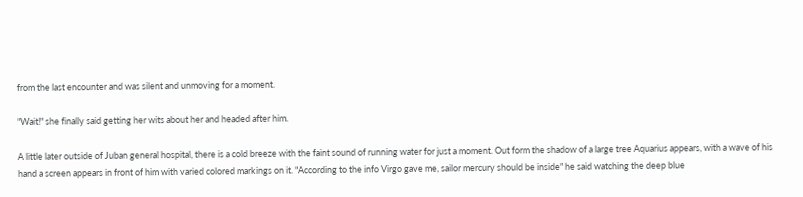from the last encounter and was silent and unmoving for a moment.

"Wait!" she finally said getting her wits about her and headed after him.

A little later outside of Juban general hospital, there is a cold breeze with the faint sound of running water for just a moment. Out form the shadow of a large tree Aquarius appears, with a wave of his hand a screen appears in front of him with varied colored markings on it. "According to the info Virgo gave me, sailor mercury should be inside" he said watching the deep blue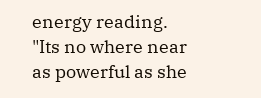energy reading. "Its no where near as powerful as she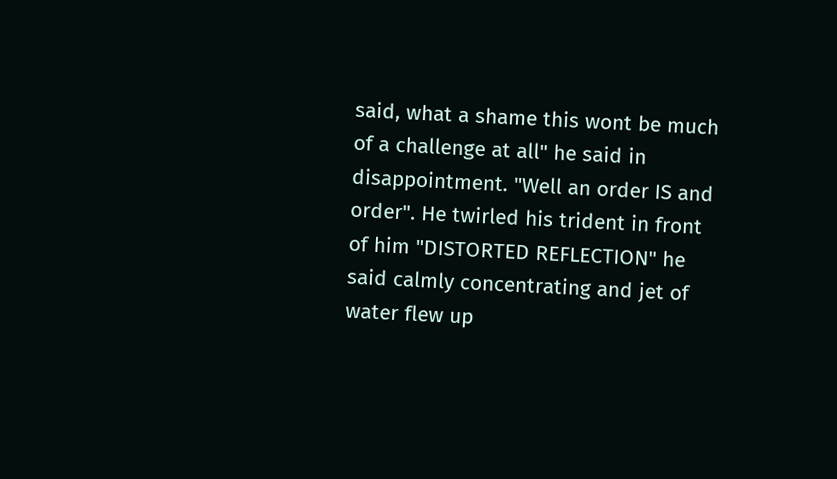said, what a shame this wont be much of a challenge at all" he said in disappointment. "Well an order IS and order". He twirled his trident in front of him "DISTORTED REFLECTION" he said calmly concentrating and jet of water flew up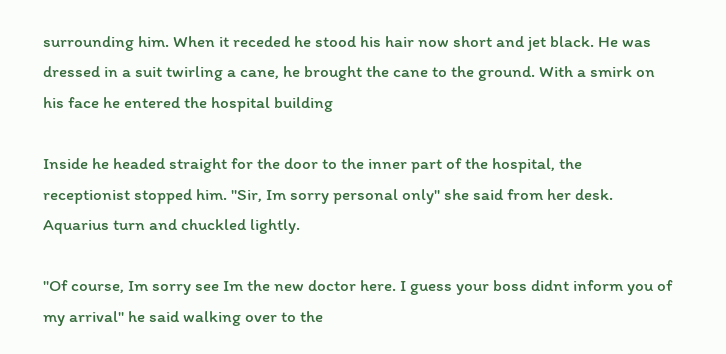surrounding him. When it receded he stood his hair now short and jet black. He was dressed in a suit twirling a cane, he brought the cane to the ground. With a smirk on his face he entered the hospital building

Inside he headed straight for the door to the inner part of the hospital, the receptionist stopped him. "Sir, Im sorry personal only" she said from her desk. Aquarius turn and chuckled lightly.

"Of course, Im sorry see Im the new doctor here. I guess your boss didnt inform you of my arrival" he said walking over to the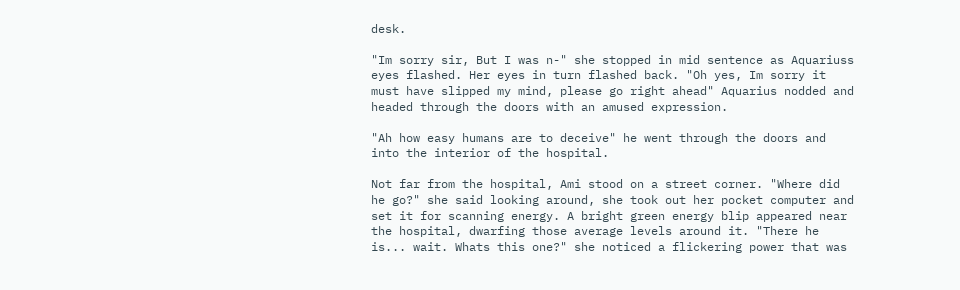desk.

"Im sorry sir, But I was n-" she stopped in mid sentence as Aquariuss eyes flashed. Her eyes in turn flashed back. "Oh yes, Im sorry it must have slipped my mind, please go right ahead" Aquarius nodded and headed through the doors with an amused expression.

"Ah how easy humans are to deceive" he went through the doors and into the interior of the hospital.

Not far from the hospital, Ami stood on a street corner. "Where did he go?" she said looking around, she took out her pocket computer and set it for scanning energy. A bright green energy blip appeared near the hospital, dwarfing those average levels around it. "There he is... wait. Whats this one?" she noticed a flickering power that was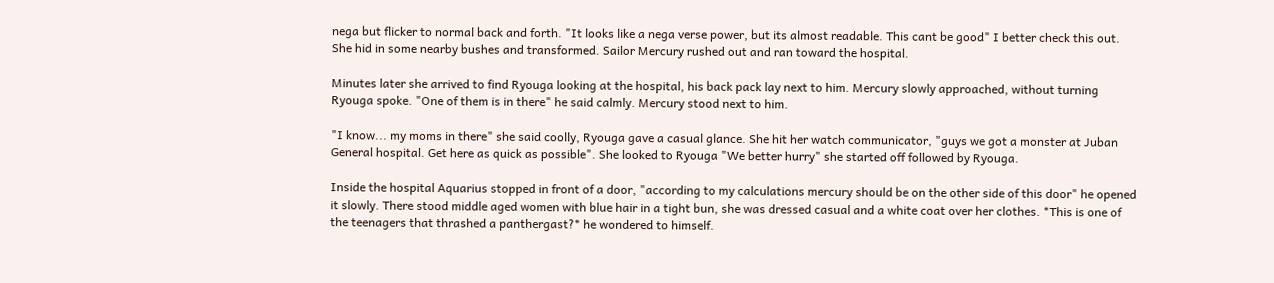nega but flicker to normal back and forth. "It looks like a nega verse power, but its almost readable. This cant be good" I better check this out. She hid in some nearby bushes and transformed. Sailor Mercury rushed out and ran toward the hospital.

Minutes later she arrived to find Ryouga looking at the hospital, his back pack lay next to him. Mercury slowly approached, without turning Ryouga spoke. "One of them is in there" he said calmly. Mercury stood next to him.

"I know... my moms in there" she said coolly, Ryouga gave a casual glance. She hit her watch communicator, "guys we got a monster at Juban General hospital. Get here as quick as possible". She looked to Ryouga "We better hurry" she started off followed by Ryouga.

Inside the hospital Aquarius stopped in front of a door, "according to my calculations mercury should be on the other side of this door" he opened it slowly. There stood middle aged women with blue hair in a tight bun, she was dressed casual and a white coat over her clothes. *This is one of the teenagers that thrashed a panthergast?* he wondered to himself.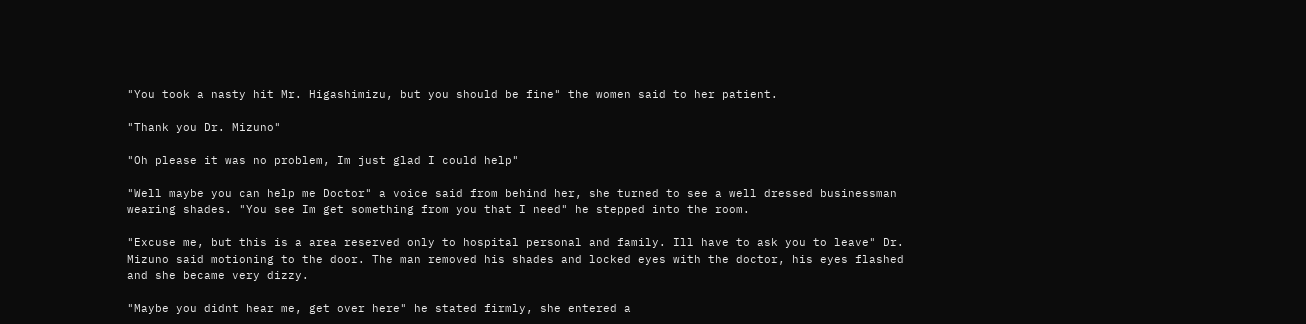"You took a nasty hit Mr. Higashimizu, but you should be fine" the women said to her patient.

"Thank you Dr. Mizuno"

"Oh please it was no problem, Im just glad I could help"

"Well maybe you can help me Doctor" a voice said from behind her, she turned to see a well dressed businessman wearing shades. "You see Im get something from you that I need" he stepped into the room.

"Excuse me, but this is a area reserved only to hospital personal and family. Ill have to ask you to leave" Dr. Mizuno said motioning to the door. The man removed his shades and locked eyes with the doctor, his eyes flashed and she became very dizzy.

"Maybe you didnt hear me, get over here" he stated firmly, she entered a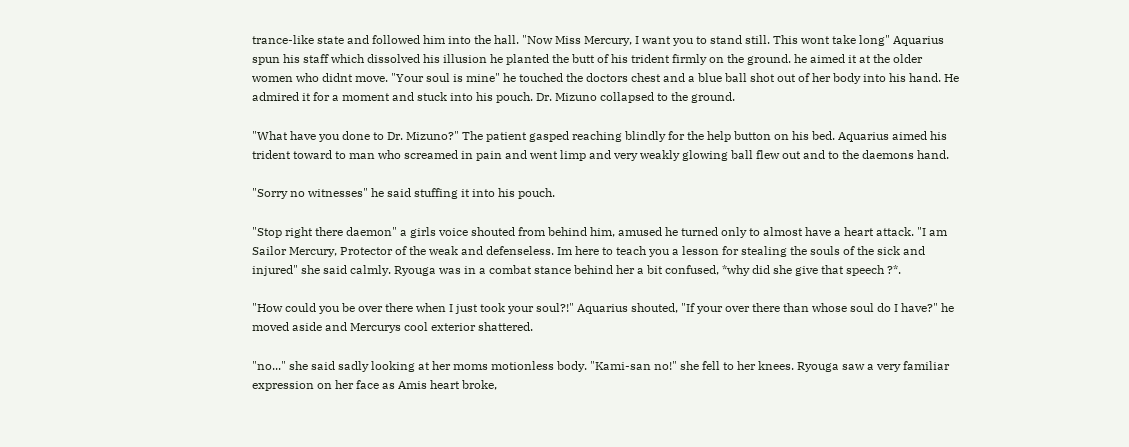trance-like state and followed him into the hall. "Now Miss Mercury, I want you to stand still. This wont take long" Aquarius spun his staff which dissolved his illusion he planted the butt of his trident firmly on the ground. he aimed it at the older women who didnt move. "Your soul is mine" he touched the doctors chest and a blue ball shot out of her body into his hand. He admired it for a moment and stuck into his pouch. Dr. Mizuno collapsed to the ground.

"What have you done to Dr. Mizuno?" The patient gasped reaching blindly for the help button on his bed. Aquarius aimed his trident toward to man who screamed in pain and went limp and very weakly glowing ball flew out and to the daemons hand.

"Sorry no witnesses" he said stuffing it into his pouch.

"Stop right there daemon" a girls voice shouted from behind him, amused he turned only to almost have a heart attack. "I am Sailor Mercury, Protector of the weak and defenseless. Im here to teach you a lesson for stealing the souls of the sick and injured" she said calmly. Ryouga was in a combat stance behind her a bit confused, *why did she give that speech ?*.

"How could you be over there when I just took your soul?!" Aquarius shouted, "If your over there than whose soul do I have?" he moved aside and Mercurys cool exterior shattered.

"no..." she said sadly looking at her moms motionless body. "Kami-san no!" she fell to her knees. Ryouga saw a very familiar expression on her face as Amis heart broke,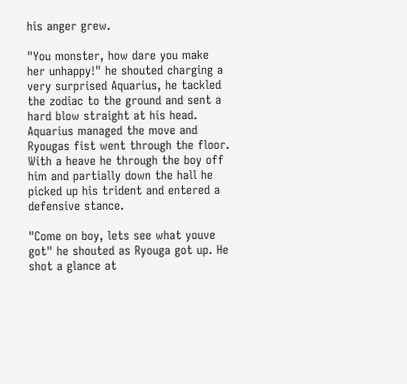his anger grew.

"You monster, how dare you make her unhappy!" he shouted charging a very surprised Aquarius, he tackled the zodiac to the ground and sent a hard blow straight at his head. Aquarius managed the move and Ryougas fist went through the floor. With a heave he through the boy off him and partially down the hall he picked up his trident and entered a defensive stance.

"Come on boy, lets see what youve got" he shouted as Ryouga got up. He shot a glance at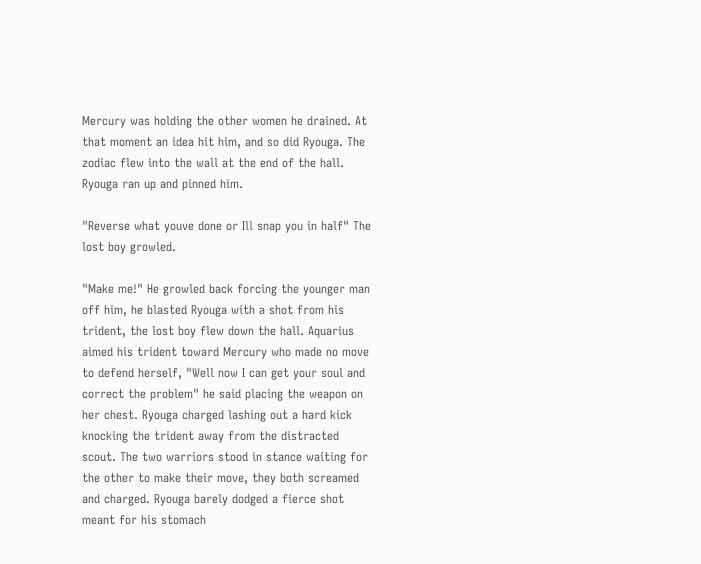Mercury was holding the other women he drained. At that moment an idea hit him, and so did Ryouga. The zodiac flew into the wall at the end of the hall. Ryouga ran up and pinned him.

"Reverse what youve done or Ill snap you in half" The lost boy growled.

"Make me!" He growled back forcing the younger man off him, he blasted Ryouga with a shot from his trident, the lost boy flew down the hall. Aquarius aimed his trident toward Mercury who made no move to defend herself, "Well now I can get your soul and correct the problem" he said placing the weapon on her chest. Ryouga charged lashing out a hard kick knocking the trident away from the distracted scout. The two warriors stood in stance waiting for the other to make their move, they both screamed and charged. Ryouga barely dodged a fierce shot meant for his stomach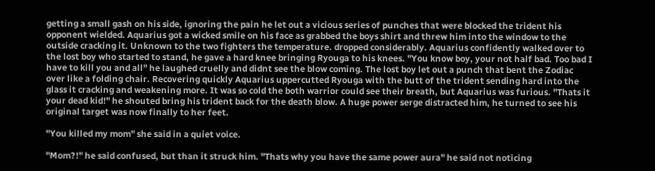getting a small gash on his side, ignoring the pain he let out a vicious series of punches that were blocked the trident his opponent wielded. Aquarius got a wicked smile on his face as grabbed the boys shirt and threw him into the window to the outside cracking it. Unknown to the two fighters the temperature. dropped considerably. Aquarius confidently walked over to the lost boy who started to stand, he gave a hard knee bringing Ryouga to his knees. "You know boy, your not half bad. Too bad I have to kill you and all" he laughed cruelly and didnt see the blow coming. The lost boy let out a punch that bent the Zodiac over like a folding chair. Recovering quickly Aquarius uppercutted Ryouga with the butt of the trident sending hard into the glass it cracking and weakening more. It was so cold the both warrior could see their breath, but Aquarius was furious. "Thats it your dead kid!" he shouted bring his trident back for the death blow. A huge power serge distracted him, he turned to see his original target was now finally to her feet.

"You killed my mom" she said in a quiet voice.

"Mom?!" he said confused, but than it struck him. "Thats why you have the same power aura" he said not noticing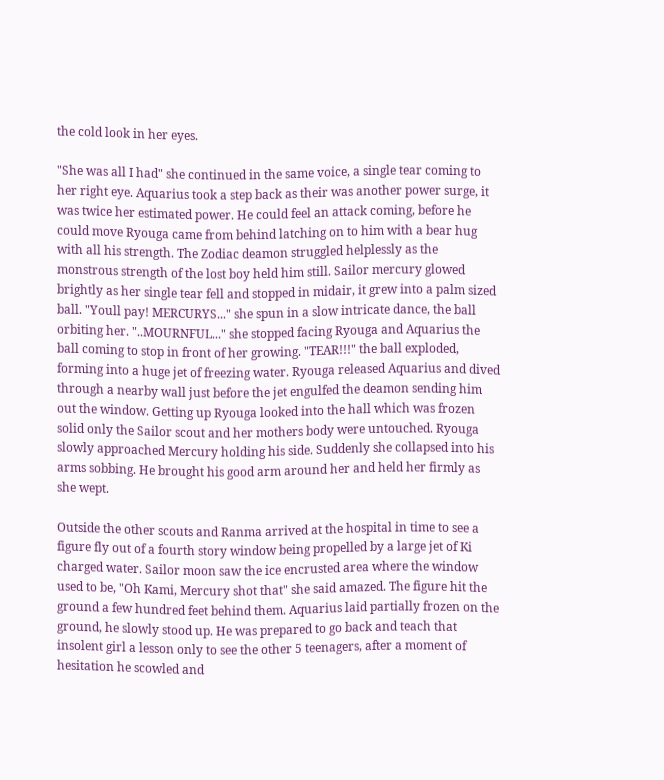the cold look in her eyes.

"She was all I had" she continued in the same voice, a single tear coming to her right eye. Aquarius took a step back as their was another power surge, it was twice her estimated power. He could feel an attack coming, before he could move Ryouga came from behind latching on to him with a bear hug with all his strength. The Zodiac deamon struggled helplessly as the monstrous strength of the lost boy held him still. Sailor mercury glowed brightly as her single tear fell and stopped in midair, it grew into a palm sized ball. "Youll pay! MERCURYS..." she spun in a slow intricate dance, the ball orbiting her. "..MOURNFUL..." she stopped facing Ryouga and Aquarius the ball coming to stop in front of her growing. "TEAR!!!" the ball exploded, forming into a huge jet of freezing water. Ryouga released Aquarius and dived through a nearby wall just before the jet engulfed the deamon sending him out the window. Getting up Ryouga looked into the hall which was frozen solid only the Sailor scout and her mothers body were untouched. Ryouga slowly approached Mercury holding his side. Suddenly she collapsed into his arms sobbing. He brought his good arm around her and held her firmly as she wept.

Outside the other scouts and Ranma arrived at the hospital in time to see a figure fly out of a fourth story window being propelled by a large jet of Ki charged water. Sailor moon saw the ice encrusted area where the window used to be, "Oh Kami, Mercury shot that" she said amazed. The figure hit the ground a few hundred feet behind them. Aquarius laid partially frozen on the ground, he slowly stood up. He was prepared to go back and teach that insolent girl a lesson only to see the other 5 teenagers, after a moment of hesitation he scowled and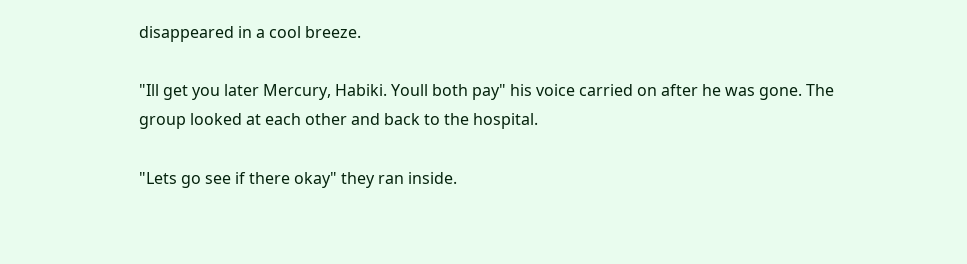disappeared in a cool breeze.

"Ill get you later Mercury, Habiki. Youll both pay" his voice carried on after he was gone. The group looked at each other and back to the hospital.

"Lets go see if there okay" they ran inside.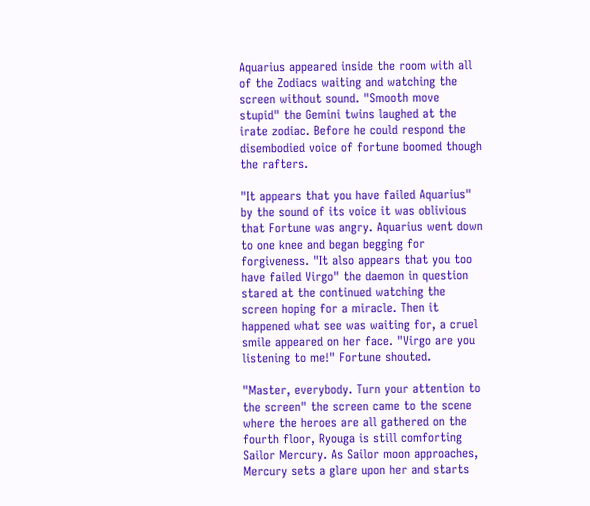Aquarius appeared inside the room with all of the Zodiacs waiting and watching the screen without sound. "Smooth move stupid" the Gemini twins laughed at the irate zodiac. Before he could respond the disembodied voice of fortune boomed though the rafters.

"It appears that you have failed Aquarius" by the sound of its voice it was oblivious that Fortune was angry. Aquarius went down to one knee and began begging for forgiveness. "It also appears that you too have failed Virgo" the daemon in question stared at the continued watching the screen hoping for a miracle. Then it happened what see was waiting for, a cruel smile appeared on her face. "Virgo are you listening to me!" Fortune shouted.

"Master, everybody. Turn your attention to the screen" the screen came to the scene where the heroes are all gathered on the fourth floor, Ryouga is still comforting Sailor Mercury. As Sailor moon approaches, Mercury sets a glare upon her and starts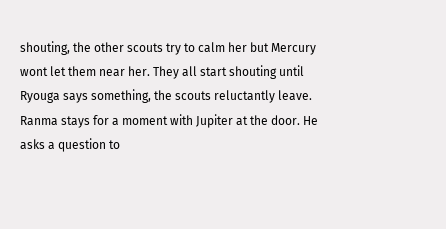shouting, the other scouts try to calm her but Mercury wont let them near her. They all start shouting until Ryouga says something, the scouts reluctantly leave. Ranma stays for a moment with Jupiter at the door. He asks a question to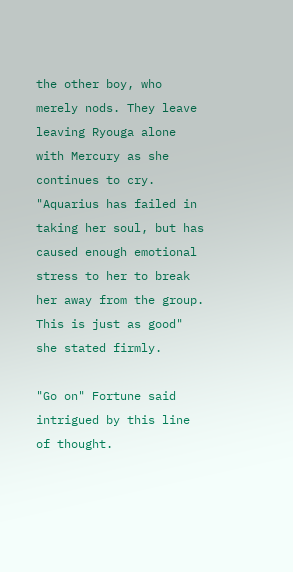the other boy, who merely nods. They leave leaving Ryouga alone with Mercury as she continues to cry. "Aquarius has failed in taking her soul, but has caused enough emotional stress to her to break her away from the group. This is just as good" she stated firmly.

"Go on" Fortune said intrigued by this line of thought.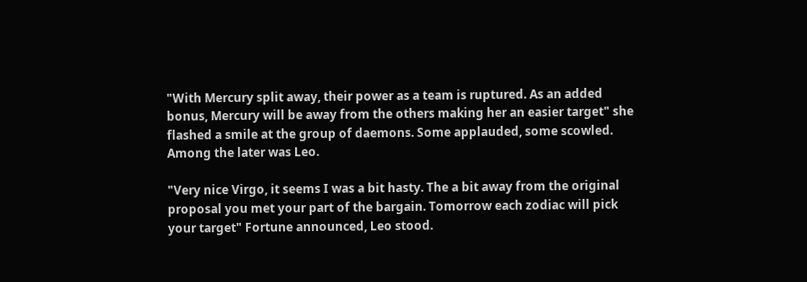"With Mercury split away, their power as a team is ruptured. As an added bonus, Mercury will be away from the others making her an easier target" she flashed a smile at the group of daemons. Some applauded, some scowled. Among the later was Leo.

"Very nice Virgo, it seems I was a bit hasty. The a bit away from the original proposal you met your part of the bargain. Tomorrow each zodiac will pick your target" Fortune announced, Leo stood.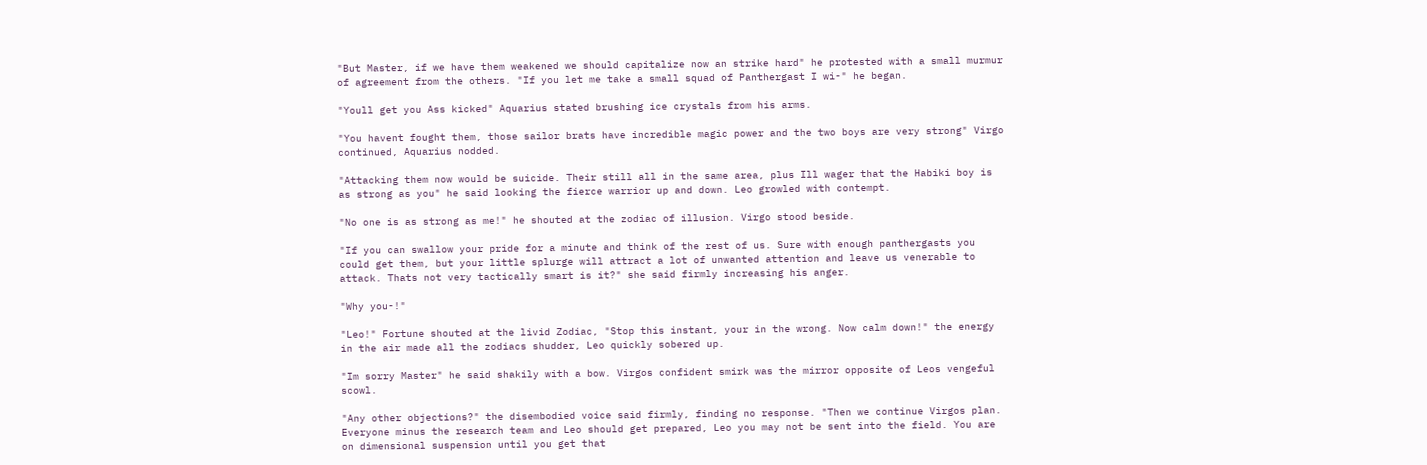"But Master, if we have them weakened we should capitalize now an strike hard" he protested with a small murmur of agreement from the others. "If you let me take a small squad of Panthergast I wi-" he began.

"Youll get you Ass kicked" Aquarius stated brushing ice crystals from his arms.

"You havent fought them, those sailor brats have incredible magic power and the two boys are very strong" Virgo continued, Aquarius nodded.

"Attacking them now would be suicide. Their still all in the same area, plus Ill wager that the Habiki boy is as strong as you" he said looking the fierce warrior up and down. Leo growled with contempt.

"No one is as strong as me!" he shouted at the zodiac of illusion. Virgo stood beside.

"If you can swallow your pride for a minute and think of the rest of us. Sure with enough panthergasts you could get them, but your little splurge will attract a lot of unwanted attention and leave us venerable to attack. Thats not very tactically smart is it?" she said firmly increasing his anger.

"Why you-!"

"Leo!" Fortune shouted at the livid Zodiac, "Stop this instant, your in the wrong. Now calm down!" the energy in the air made all the zodiacs shudder, Leo quickly sobered up.

"Im sorry Master" he said shakily with a bow. Virgos confident smirk was the mirror opposite of Leos vengeful scowl.

"Any other objections?" the disembodied voice said firmly, finding no response. "Then we continue Virgos plan. Everyone minus the research team and Leo should get prepared, Leo you may not be sent into the field. You are on dimensional suspension until you get that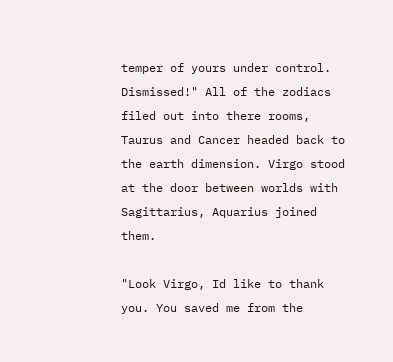temper of yours under control. Dismissed!" All of the zodiacs filed out into there rooms, Taurus and Cancer headed back to the earth dimension. Virgo stood at the door between worlds with Sagittarius, Aquarius joined them.

"Look Virgo, Id like to thank you. You saved me from the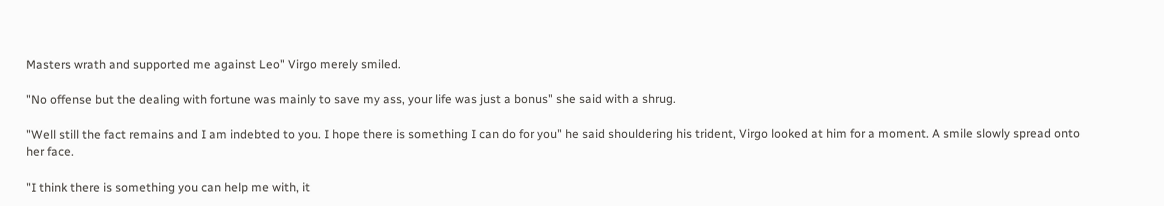Masters wrath and supported me against Leo" Virgo merely smiled.

"No offense but the dealing with fortune was mainly to save my ass, your life was just a bonus" she said with a shrug.

"Well still the fact remains and I am indebted to you. I hope there is something I can do for you" he said shouldering his trident, Virgo looked at him for a moment. A smile slowly spread onto her face.

"I think there is something you can help me with, it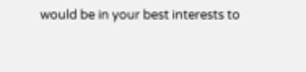would be in your best interests to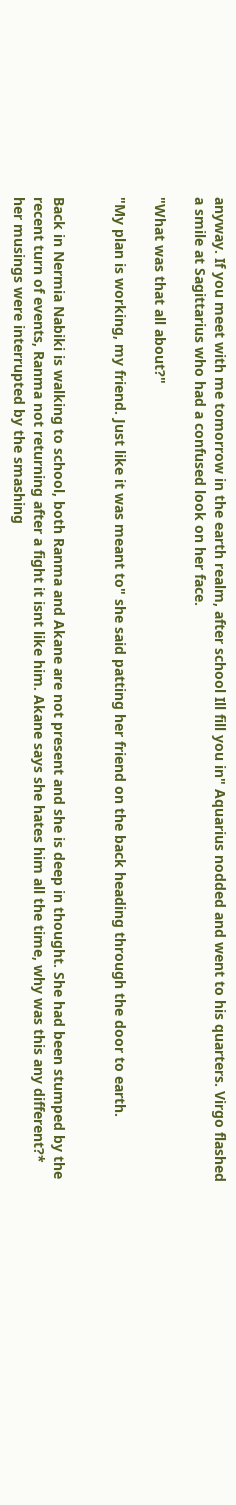anyway. If you meet with me tomorrow in the earth realm, after school Ill fill you in" Aquarius nodded and went to his quarters. Virgo flashed a smile at Sagittarius who had a confused look on her face.

"What was that all about?"

"My plan is working, my friend. Just like it was meant to" she said patting her friend on the back heading through the door to earth.


Back in Nermia Nabiki is walking to school, both Ranma and Akane are not present and she is deep in thought. She had been stumped by the recent turn of events, Ranma not returning after a fight it isnt like him. Akane says she hates him all the time, why was this any different?* her musings were interrupted by the smashing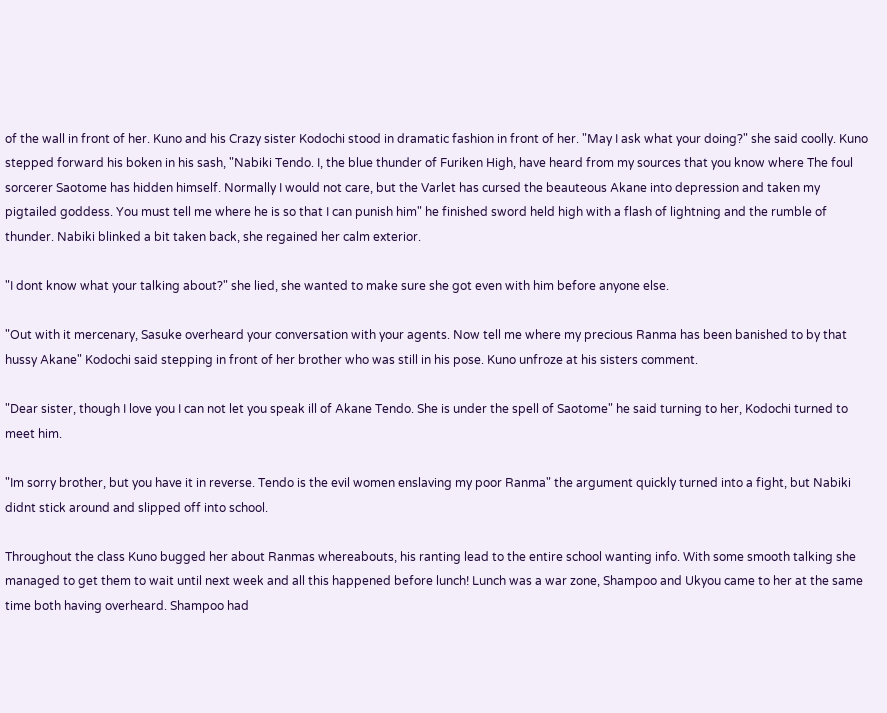of the wall in front of her. Kuno and his Crazy sister Kodochi stood in dramatic fashion in front of her. "May I ask what your doing?" she said coolly. Kuno stepped forward his boken in his sash, "Nabiki Tendo. I, the blue thunder of Furiken High, have heard from my sources that you know where The foul sorcerer Saotome has hidden himself. Normally I would not care, but the Varlet has cursed the beauteous Akane into depression and taken my pigtailed goddess. You must tell me where he is so that I can punish him" he finished sword held high with a flash of lightning and the rumble of thunder. Nabiki blinked a bit taken back, she regained her calm exterior.

"I dont know what your talking about?" she lied, she wanted to make sure she got even with him before anyone else.

"Out with it mercenary, Sasuke overheard your conversation with your agents. Now tell me where my precious Ranma has been banished to by that hussy Akane" Kodochi said stepping in front of her brother who was still in his pose. Kuno unfroze at his sisters comment.

"Dear sister, though I love you I can not let you speak ill of Akane Tendo. She is under the spell of Saotome" he said turning to her, Kodochi turned to meet him.

"Im sorry brother, but you have it in reverse. Tendo is the evil women enslaving my poor Ranma" the argument quickly turned into a fight, but Nabiki didnt stick around and slipped off into school.

Throughout the class Kuno bugged her about Ranmas whereabouts, his ranting lead to the entire school wanting info. With some smooth talking she managed to get them to wait until next week and all this happened before lunch! Lunch was a war zone, Shampoo and Ukyou came to her at the same time both having overheard. Shampoo had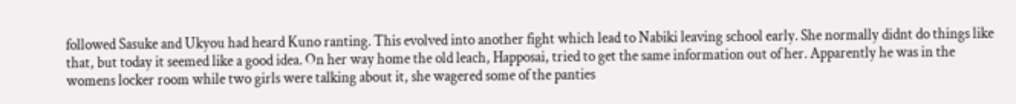followed Sasuke and Ukyou had heard Kuno ranting. This evolved into another fight which lead to Nabiki leaving school early. She normally didnt do things like that, but today it seemed like a good idea. On her way home the old leach, Happosai, tried to get the same information out of her. Apparently he was in the womens locker room while two girls were talking about it, she wagered some of the panties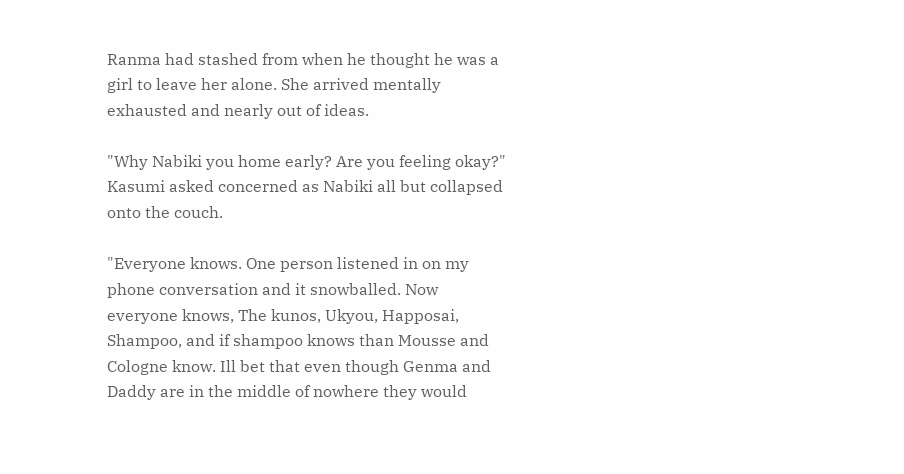Ranma had stashed from when he thought he was a girl to leave her alone. She arrived mentally exhausted and nearly out of ideas.

"Why Nabiki you home early? Are you feeling okay?" Kasumi asked concerned as Nabiki all but collapsed onto the couch.

"Everyone knows. One person listened in on my phone conversation and it snowballed. Now everyone knows, The kunos, Ukyou, Happosai, Shampoo, and if shampoo knows than Mousse and Cologne know. Ill bet that even though Genma and Daddy are in the middle of nowhere they would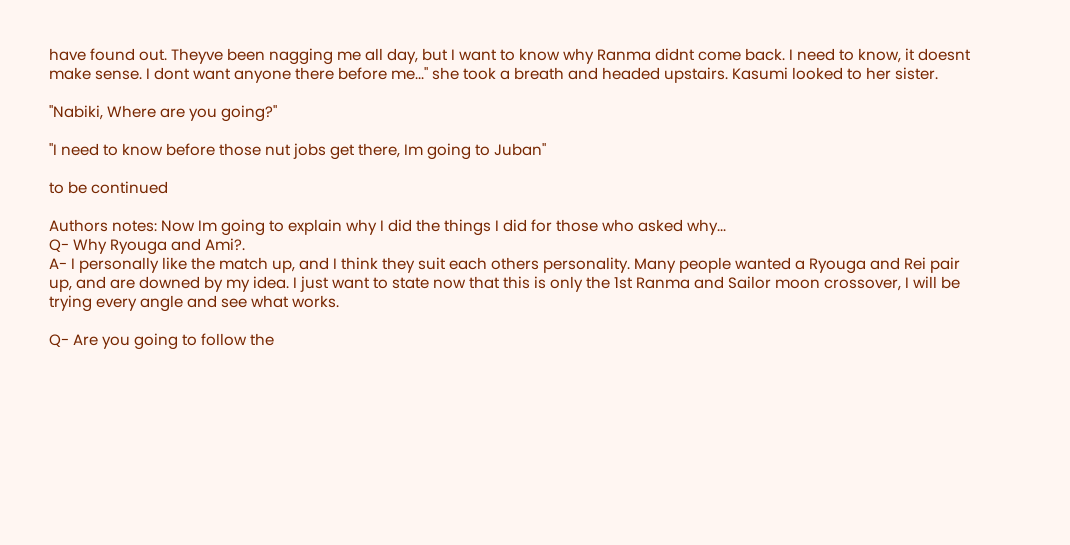have found out. Theyve been nagging me all day, but I want to know why Ranma didnt come back. I need to know, it doesnt make sense. I dont want anyone there before me..." she took a breath and headed upstairs. Kasumi looked to her sister.

"Nabiki, Where are you going?"

"I need to know before those nut jobs get there, Im going to Juban"

to be continued

Authors notes: Now Im going to explain why I did the things I did for those who asked why...
Q- Why Ryouga and Ami?.
A- I personally like the match up, and I think they suit each others personality. Many people wanted a Ryouga and Rei pair up, and are downed by my idea. I just want to state now that this is only the 1st Ranma and Sailor moon crossover, I will be trying every angle and see what works.

Q- Are you going to follow the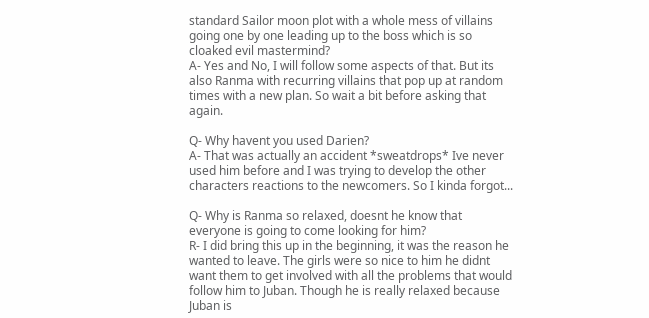standard Sailor moon plot with a whole mess of villains going one by one leading up to the boss which is so cloaked evil mastermind?
A- Yes and No, I will follow some aspects of that. But its also Ranma with recurring villains that pop up at random times with a new plan. So wait a bit before asking that again.

Q- Why havent you used Darien?
A- That was actually an accident *sweatdrops* Ive never used him before and I was trying to develop the other characters reactions to the newcomers. So I kinda forgot...

Q- Why is Ranma so relaxed, doesnt he know that everyone is going to come looking for him?
R- I did bring this up in the beginning, it was the reason he wanted to leave. The girls were so nice to him he didnt want them to get involved with all the problems that would follow him to Juban. Though he is really relaxed because Juban is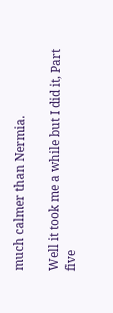much calmer than Nermia.

Well it took me a while but I did it, Part five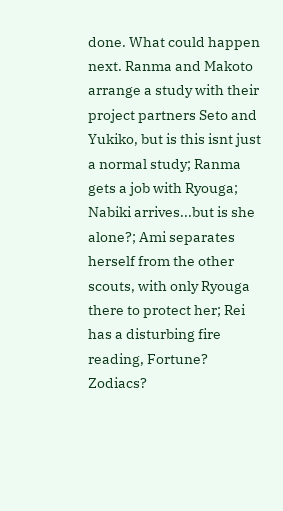done. What could happen next. Ranma and Makoto arrange a study with their project partners Seto and Yukiko, but is this isnt just a normal study; Ranma gets a job with Ryouga; Nabiki arrives...but is she alone?; Ami separates herself from the other scouts, with only Ryouga there to protect her; Rei has a disturbing fire reading, Fortune? Zodiacs?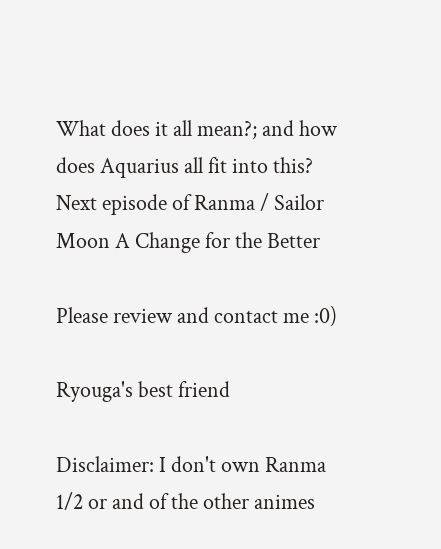What does it all mean?; and how does Aquarius all fit into this? Next episode of Ranma / Sailor Moon A Change for the Better

Please review and contact me :0)

Ryouga's best friend

Disclaimer: I don't own Ranma 1/2 or and of the other animes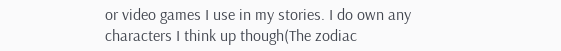or video games I use in my stories. I do own any characters I think up though(The zodiac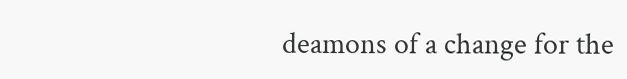deamons of a change for the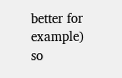better for example) so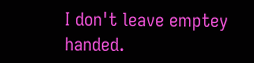I don't leave emptey handed.